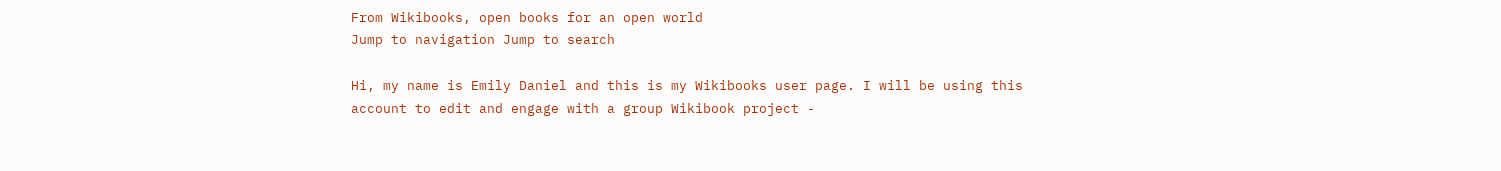From Wikibooks, open books for an open world
Jump to navigation Jump to search

Hi, my name is Emily Daniel and this is my Wikibooks user page. I will be using this account to edit and engage with a group Wikibook project -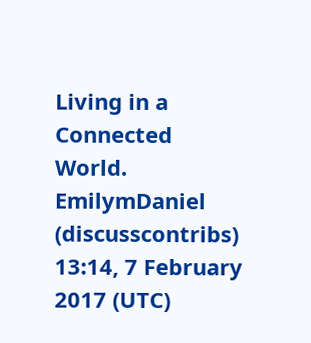Living in a Connected World. EmilymDaniel (discusscontribs) 13:14, 7 February 2017 (UTC)